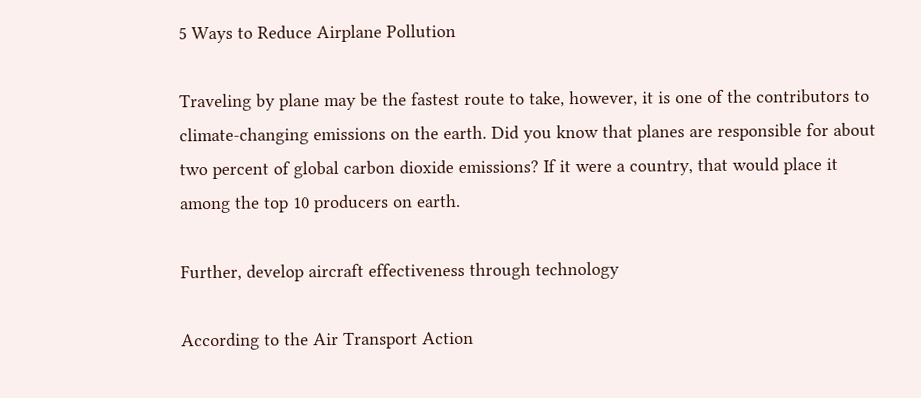5 Ways to Reduce Airplane Pollution

Traveling by plane may be the fastest route to take, however, it is one of the contributors to climate-changing emissions on the earth. Did you know that planes are responsible for about two percent of global carbon dioxide emissions? If it were a country, that would place it among the top 10 producers on earth.

Further, develop aircraft effectiveness through technology

According to the Air Transport Action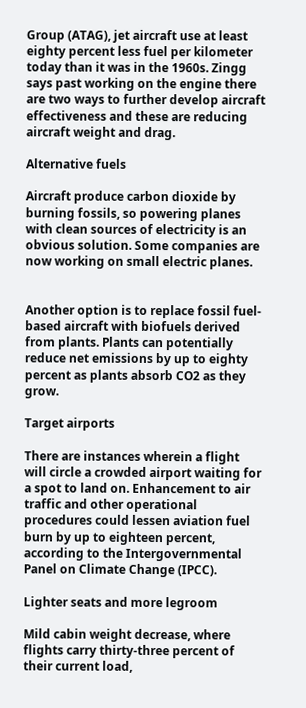Group (ATAG), jet aircraft use at least eighty percent less fuel per kilometer today than it was in the 1960s. Zingg says past working on the engine there are two ways to further develop aircraft effectiveness and these are reducing aircraft weight and drag.

Alternative fuels

Aircraft produce carbon dioxide by burning fossils, so powering planes with clean sources of electricity is an obvious solution. Some companies are now working on small electric planes.


Another option is to replace fossil fuel-based aircraft with biofuels derived from plants. Plants can potentially reduce net emissions by up to eighty percent as plants absorb CO2 as they grow.

Target airports

There are instances wherein a flight will circle a crowded airport waiting for a spot to land on. Enhancement to air traffic and other operational procedures could lessen aviation fuel burn by up to eighteen percent, according to the Intergovernmental Panel on Climate Change (IPCC).

Lighter seats and more legroom

Mild cabin weight decrease, where flights carry thirty-three percent of their current load,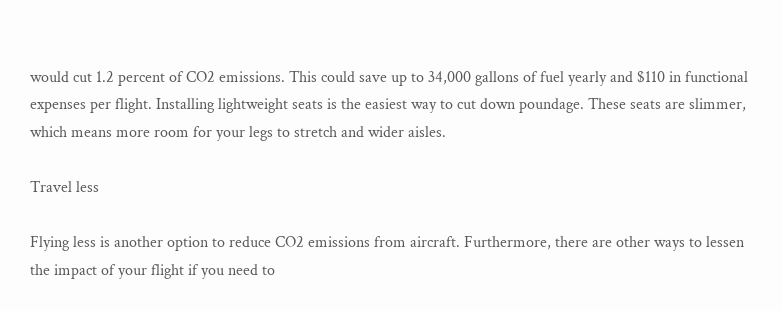would cut 1.2 percent of CO2 emissions. This could save up to 34,000 gallons of fuel yearly and $110 in functional expenses per flight. Installing lightweight seats is the easiest way to cut down poundage. These seats are slimmer, which means more room for your legs to stretch and wider aisles.

Travel less

Flying less is another option to reduce CO2 emissions from aircraft. Furthermore, there are other ways to lessen the impact of your flight if you need to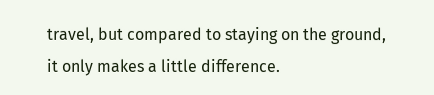travel, but compared to staying on the ground, it only makes a little difference.